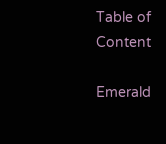Table of Content

Emerald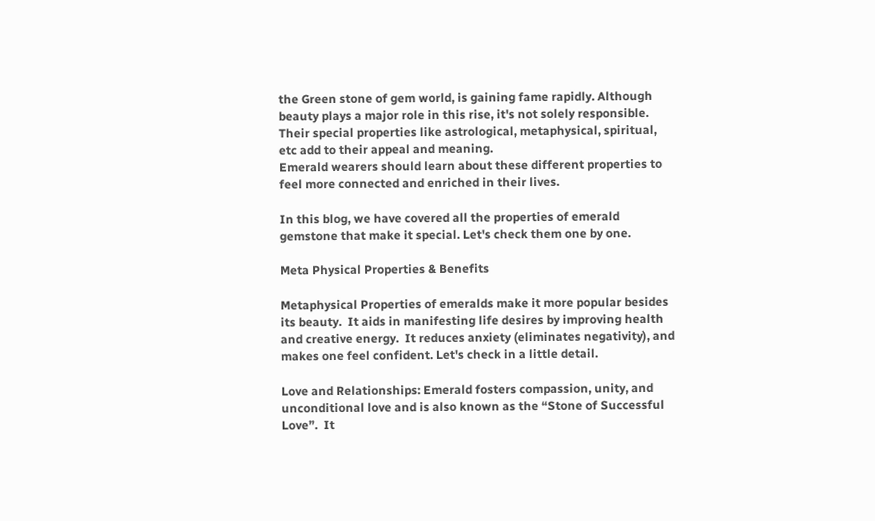the Green stone of gem world, is gaining fame rapidly. Although beauty plays a major role in this rise, it's not solely responsible. Their special properties like astrological, metaphysical, spiritual, etc add to their appeal and meaning.
Emerald wearers should learn about these different properties to feel more connected and enriched in their lives.

In this blog, we have covered all the properties of emerald gemstone that make it special. Let's check them one by one.

Meta Physical Properties & Benefits

Metaphysical Properties of emeralds make it more popular besides its beauty.  It aids in manifesting life desires by improving health and creative energy.  It reduces anxiety (eliminates negativity), and makes one feel confident. Let's check in a little detail.

Love and Relationships: Emerald fosters compassion, unity, and unconditional love and is also known as the “Stone of Successful Love”.  It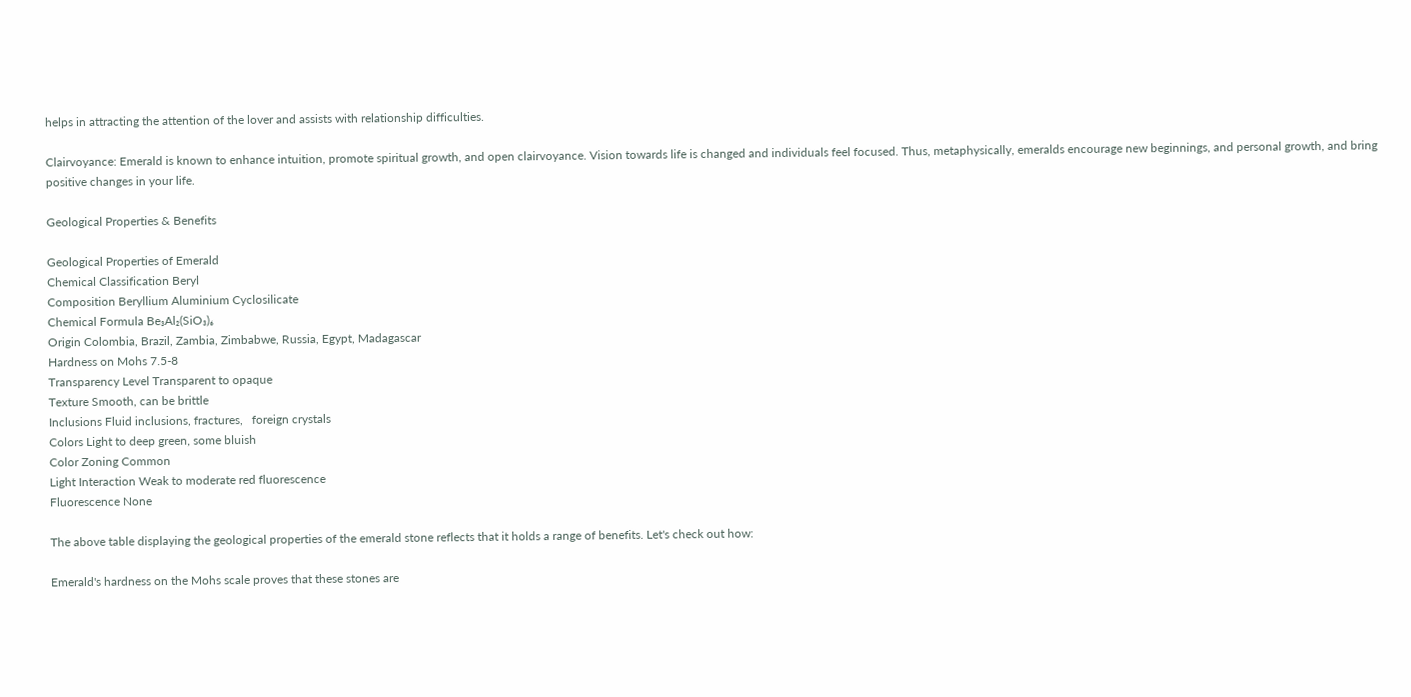helps in attracting the attention of the lover and assists with relationship difficulties.

Clairvoyance: Emerald is known to enhance intuition, promote spiritual growth, and open clairvoyance. Vision towards life is changed and individuals feel focused. Thus, metaphysically, emeralds encourage new beginnings, and personal growth, and bring positive changes in your life.

Geological Properties & Benefits

Geological Properties of Emerald
Chemical Classification Beryl
Composition Beryllium Aluminium Cyclosilicate
Chemical Formula Be₃Al₂(SiO₃)₆
Origin Colombia, Brazil, Zambia, Zimbabwe, Russia, Egypt, Madagascar
Hardness on Mohs 7.5-8
Transparency Level Transparent to opaque
Texture Smooth, can be brittle
Inclusions Fluid inclusions, fractures,   foreign crystals
Colors Light to deep green, some bluish
Color Zoning Common
Light Interaction Weak to moderate red fluorescence
Fluorescence None

The above table displaying the geological properties of the emerald stone reflects that it holds a range of benefits. Let's check out how:

Emerald's hardness on the Mohs scale proves that these stones are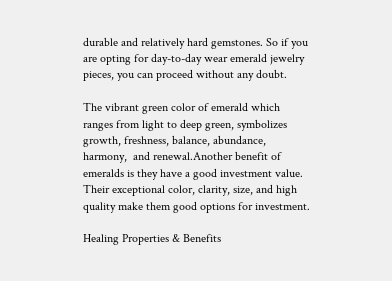durable and relatively hard gemstones. So if you are opting for day-to-day wear emerald jewelry pieces, you can proceed without any doubt.

The vibrant green color of emerald which ranges from light to deep green, symbolizes growth, freshness, balance, abundance, harmony,  and renewal.Another benefit of emeralds is they have a good investment value.  Their exceptional color, clarity, size, and high quality make them good options for investment.

Healing Properties & Benefits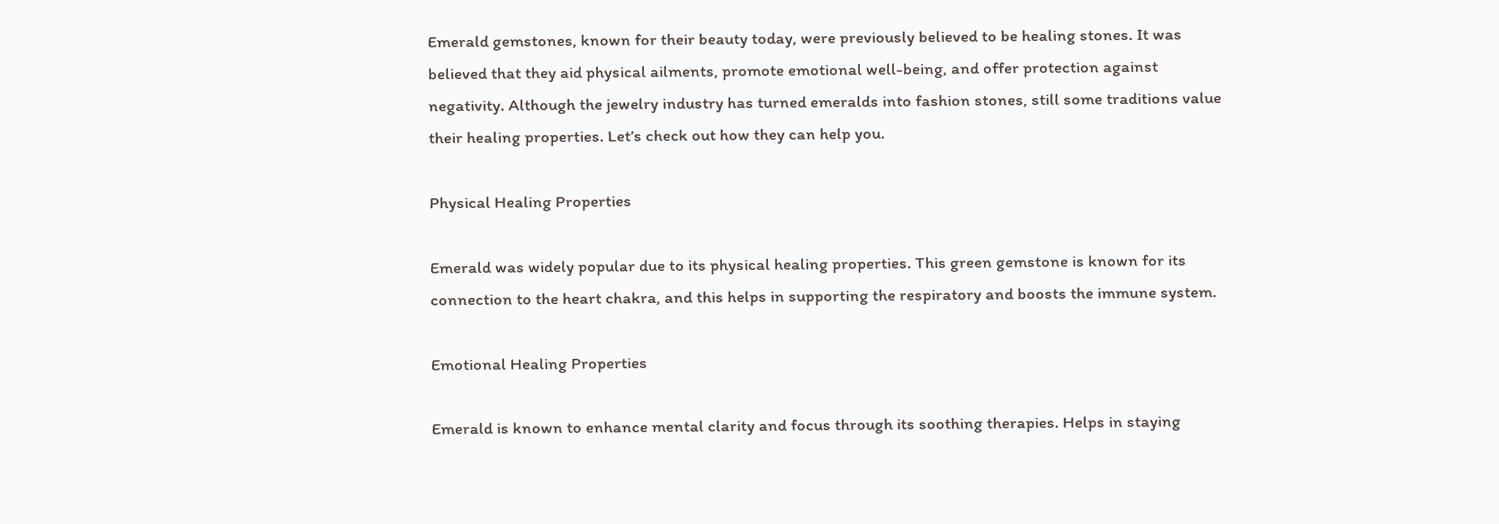Emerald gemstones, known for their beauty today, were previously believed to be healing stones. It was believed that they aid physical ailments, promote emotional well-being, and offer protection against negativity. Although the jewelry industry has turned emeralds into fashion stones, still some traditions value their healing properties. Let’s check out how they can help you.

Physical Healing Properties

Emerald was widely popular due to its physical healing properties. This green gemstone is known for its connection to the heart chakra, and this helps in supporting the respiratory and boosts the immune system.

Emotional Healing Properties

Emerald is known to enhance mental clarity and focus through its soothing therapies. Helps in staying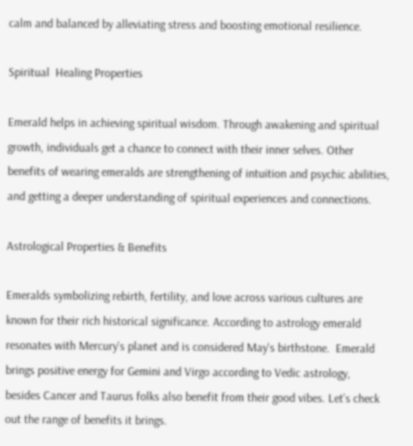calm and balanced by alleviating stress and boosting emotional resilience.

Spiritual  Healing Properties

Emerald helps in achieving spiritual wisdom. Through awakening and spiritual growth, individuals get a chance to connect with their inner selves. Other benefits of wearing emeralds are strengthening of intuition and psychic abilities, and getting a deeper understanding of spiritual experiences and connections.

Astrological Properties & Benefits

Emeralds symbolizing rebirth, fertility, and love across various cultures are known for their rich historical significance. According to astrology emerald resonates with Mercury's planet and is considered May's birthstone.  Emerald brings positive energy for Gemini and Virgo according to Vedic astrology, besides Cancer and Taurus folks also benefit from their good vibes. Let’s check out the range of benefits it brings.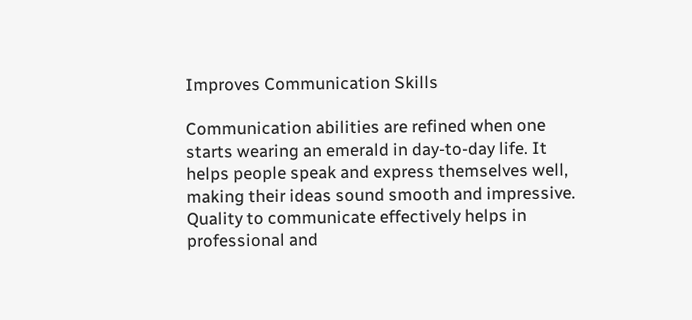Improves Communication Skills

Communication abilities are refined when one starts wearing an emerald in day-to-day life. It helps people speak and express themselves well, making their ideas sound smooth and impressive. Quality to communicate effectively helps in professional and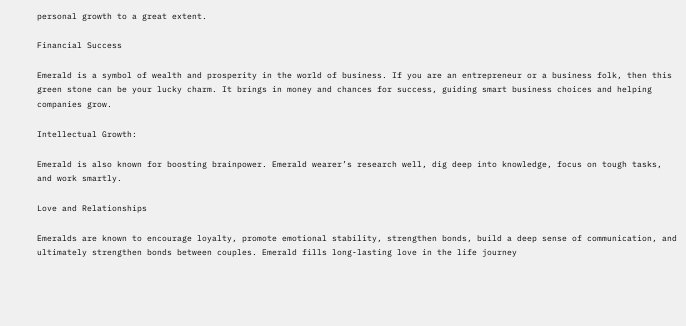personal growth to a great extent.

Financial Success

Emerald is a symbol of wealth and prosperity in the world of business. If you are an entrepreneur or a business folk, then this green stone can be your lucky charm. It brings in money and chances for success, guiding smart business choices and helping companies grow.

Intellectual Growth:

Emerald is also known for boosting brainpower. Emerald wearer’s research well, dig deep into knowledge, focus on tough tasks, and work smartly.

Love and Relationships

Emeralds are known to encourage loyalty, promote emotional stability, strengthen bonds, build a deep sense of communication, and ultimately strengthen bonds between couples. Emerald fills long-lasting love in the life journey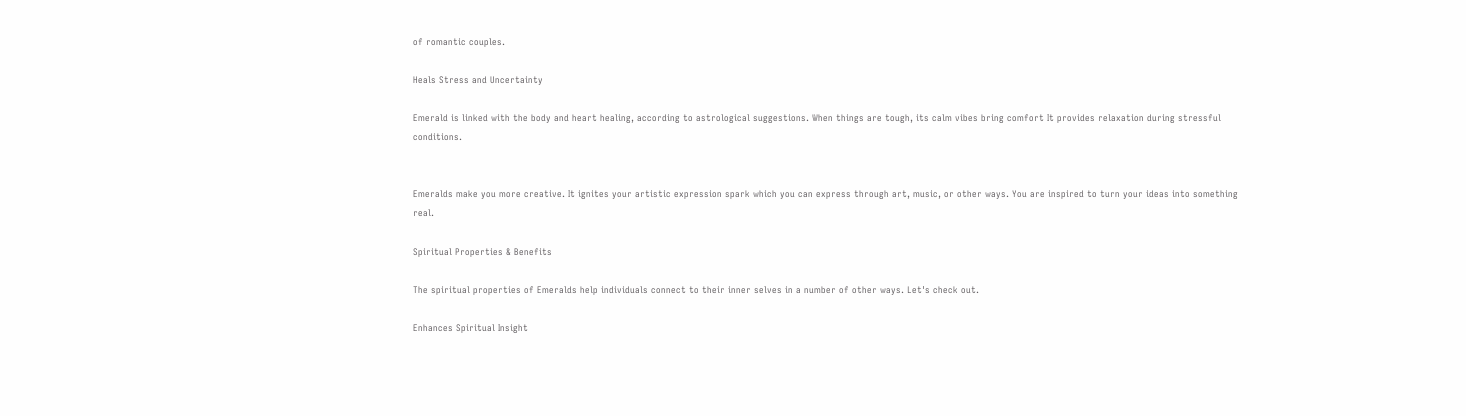of romantic couples.

Heals Stress and Uncertainty

Emerald is linked with the body and heart healing, according to astrological suggestions. When things are tough, its calm vibes bring comfort It provides relaxation during stressful conditions.


Emeralds make you more creative. It ignites your artistic expression spark which you can express through art, music, or other ways. You are inspired to turn your ideas into something real.

Spiritual Properties & Benefits

The spiritual properties of Emeralds help individuals connect to their inner selves in a number of other ways. Let's check out.

Enhances Spiritual Insight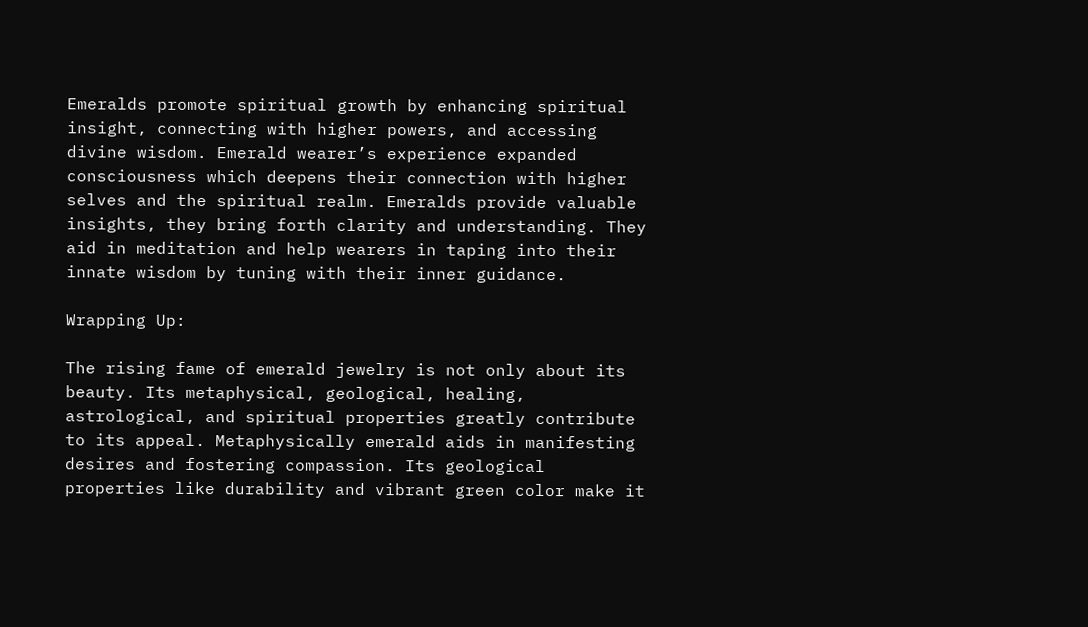Emeralds promote spiritual growth by enhancing spiritual insight, connecting with higher powers, and accessing divine wisdom. Emerald wearer’s experience expanded consciousness which deepens their connection with higher selves and the spiritual realm. Emeralds provide valuable insights, they bring forth clarity and understanding. They aid in meditation and help wearers in taping into their innate wisdom by tuning with their inner guidance.

Wrapping Up:

The rising fame of emerald jewelry is not only about its beauty. Its metaphysical, geological, healing, astrological, and spiritual properties greatly contribute to its appeal. Metaphysically emerald aids in manifesting desires and fostering compassion. Its geological properties like durability and vibrant green color make it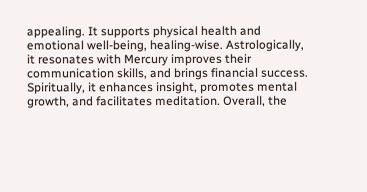appealing. It supports physical health and emotional well-being, healing-wise. Astrologically, it resonates with Mercury improves their communication skills, and brings financial success. Spiritually, it enhances insight, promotes mental growth, and facilitates meditation. Overall, the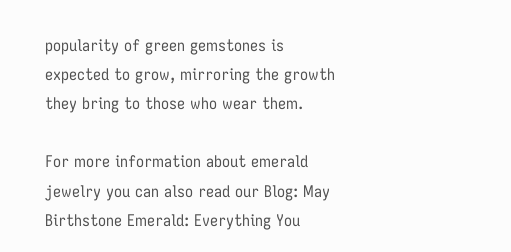popularity of green gemstones is expected to grow, mirroring the growth they bring to those who wear them.

For more information about emerald jewelry you can also read our Blog: May Birthstone Emerald: Everything You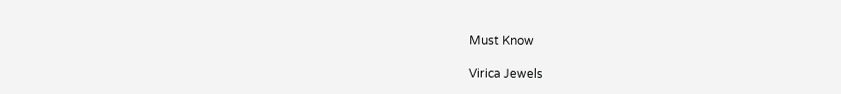Must Know

Virica Jewels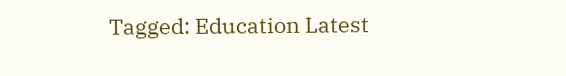Tagged: Education Latest